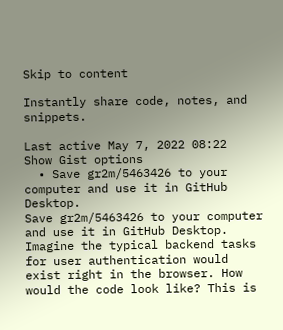Skip to content

Instantly share code, notes, and snippets.

Last active May 7, 2022 08:22
Show Gist options
  • Save gr2m/5463426 to your computer and use it in GitHub Desktop.
Save gr2m/5463426 to your computer and use it in GitHub Desktop.
Imagine the typical backend tasks for user authentication would exist right in the browser. How would the code look like? This is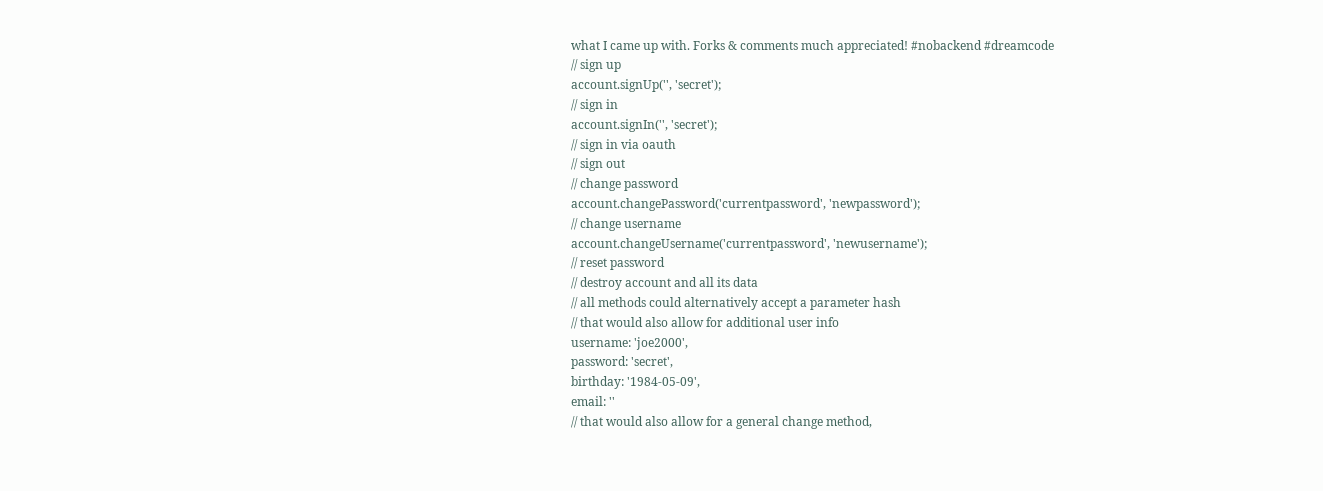what I came up with. Forks & comments much appreciated! #nobackend #dreamcode
// sign up
account.signUp('', 'secret');
// sign in
account.signIn('', 'secret');
// sign in via oauth
// sign out
// change password
account.changePassword('currentpassword', 'newpassword');
// change username
account.changeUsername('currentpassword', 'newusername');
// reset password
// destroy account and all its data
// all methods could alternatively accept a parameter hash
// that would also allow for additional user info
username: 'joe2000',
password: 'secret',
birthday: '1984-05-09',
email: ''
// that would also allow for a general change method,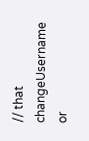// that changeUsername or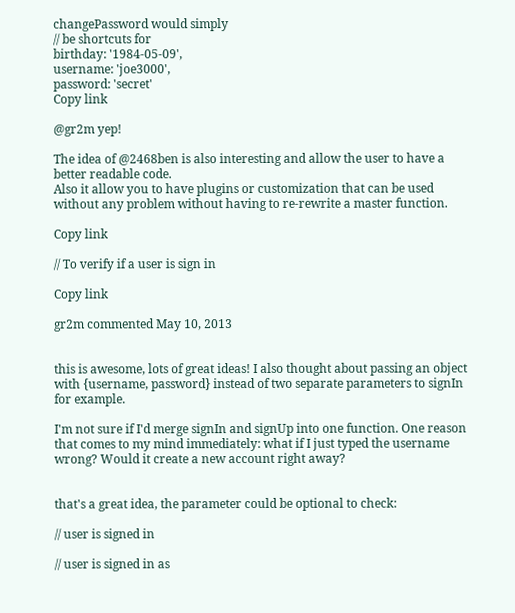changePassword would simply
// be shortcuts for
birthday: '1984-05-09',
username: 'joe3000',
password: 'secret'
Copy link

@gr2m yep!

The idea of @2468ben is also interesting and allow the user to have a better readable code.
Also it allow you to have plugins or customization that can be used without any problem without having to re-rewrite a master function.

Copy link

// To verify if a user is sign in

Copy link

gr2m commented May 10, 2013


this is awesome, lots of great ideas! I also thought about passing an object with {username, password} instead of two separate parameters to signIn for example.

I'm not sure if I'd merge signIn and signUp into one function. One reason that comes to my mind immediately: what if I just typed the username wrong? Would it create a new account right away?


that's a great idea, the parameter could be optional to check:

// user is signed in

// user is signed in as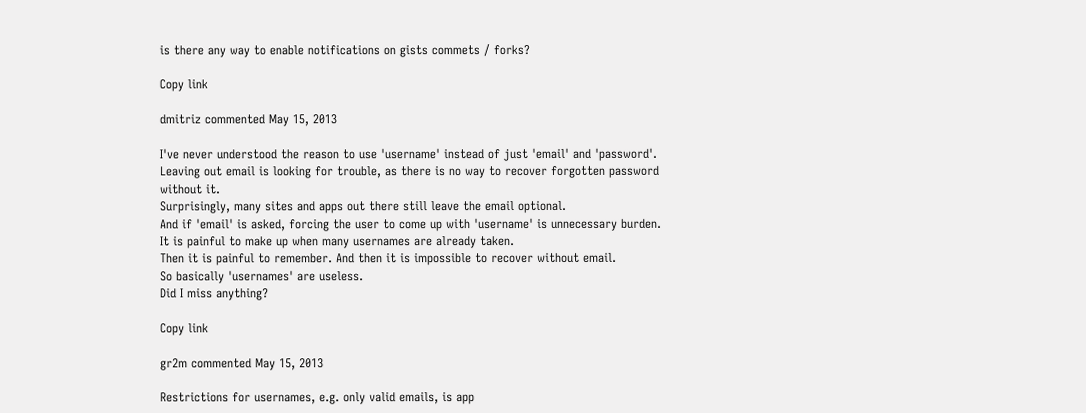is there any way to enable notifications on gists commets / forks?

Copy link

dmitriz commented May 15, 2013

I've never understood the reason to use 'username' instead of just 'email' and 'password'.
Leaving out email is looking for trouble, as there is no way to recover forgotten password without it.
Surprisingly, many sites and apps out there still leave the email optional.
And if 'email' is asked, forcing the user to come up with 'username' is unnecessary burden.
It is painful to make up when many usernames are already taken.
Then it is painful to remember. And then it is impossible to recover without email.
So basically 'usernames' are useless.
Did I miss anything?

Copy link

gr2m commented May 15, 2013

Restrictions for usernames, e.g. only valid emails, is app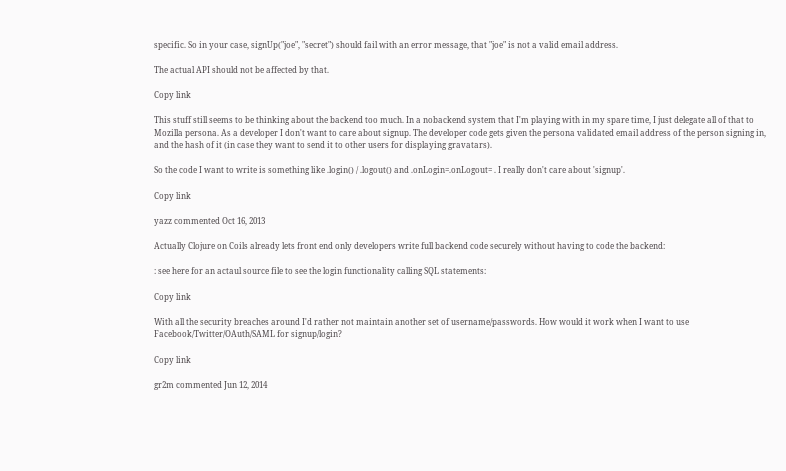specific. So in your case, signUp("joe", "secret") should fail with an error message, that "joe" is not a valid email address.

The actual API should not be affected by that.

Copy link

This stuff still seems to be thinking about the backend too much. In a nobackend system that I'm playing with in my spare time, I just delegate all of that to Mozilla persona. As a developer I don't want to care about signup. The developer code gets given the persona validated email address of the person signing in, and the hash of it (in case they want to send it to other users for displaying gravatars).

So the code I want to write is something like .login() / .logout() and .onLogin=.onLogout= . I really don't care about 'signup'.

Copy link

yazz commented Oct 16, 2013

Actually Clojure on Coils already lets front end only developers write full backend code securely without having to code the backend:

: see here for an actaul source file to see the login functionality calling SQL statements:

Copy link

With all the security breaches around I'd rather not maintain another set of username/passwords. How would it work when I want to use Facebook/Twitter/OAuth/SAML for signup/login?

Copy link

gr2m commented Jun 12, 2014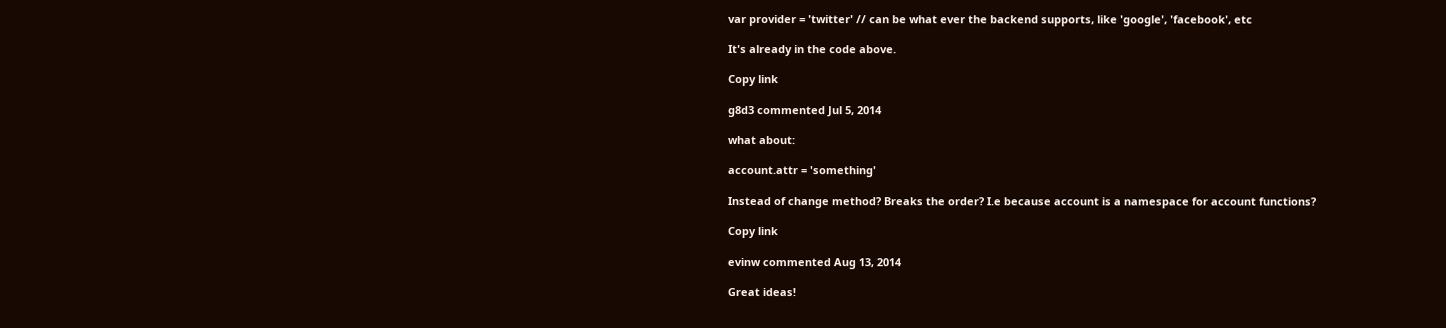var provider = 'twitter' // can be what ever the backend supports, like 'google', 'facebook', etc

It's already in the code above.

Copy link

g8d3 commented Jul 5, 2014

what about:

account.attr = 'something'

Instead of change method? Breaks the order? I.e because account is a namespace for account functions?

Copy link

evinw commented Aug 13, 2014

Great ideas!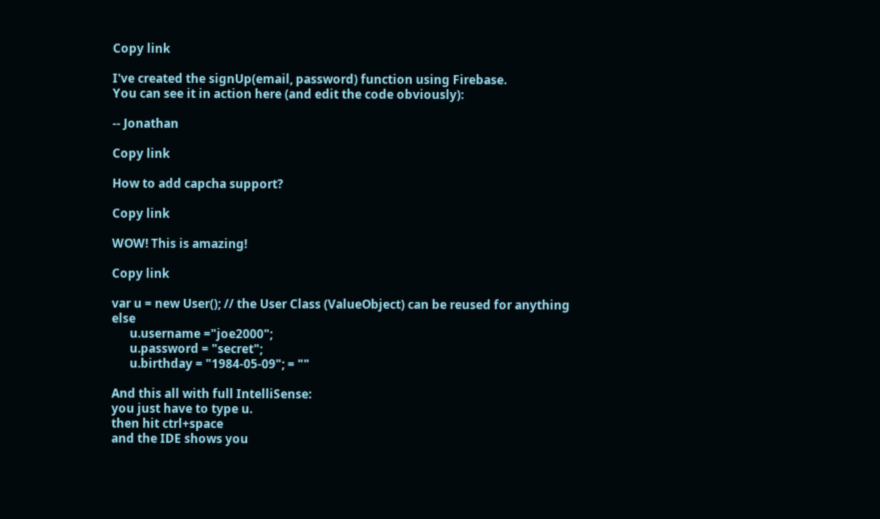Copy link

I've created the signUp(email, password) function using Firebase.
You can see it in action here (and edit the code obviously):

-- Jonathan

Copy link

How to add capcha support?

Copy link

WOW! This is amazing!

Copy link

var u = new User(); // the User Class (ValueObject) can be reused for anything else
      u.username ="joe2000";
      u.password = "secret";
      u.birthday = "1984-05-09"; = ""

And this all with full IntelliSense:
you just have to type u.
then hit ctrl+space
and the IDE shows you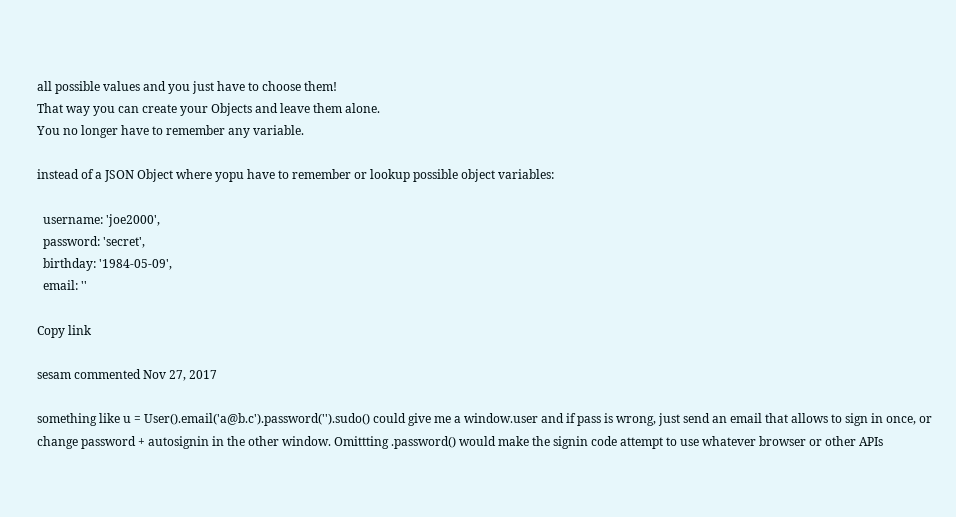all possible values and you just have to choose them!
That way you can create your Objects and leave them alone.
You no longer have to remember any variable.

instead of a JSON Object where yopu have to remember or lookup possible object variables:

  username: 'joe2000',
  password: 'secret',
  birthday: '1984-05-09',
  email: ''

Copy link

sesam commented Nov 27, 2017

something like u = User().email('a@b.c').password('').sudo() could give me a window.user and if pass is wrong, just send an email that allows to sign in once, or change password + autosignin in the other window. Omittting .password() would make the signin code attempt to use whatever browser or other APIs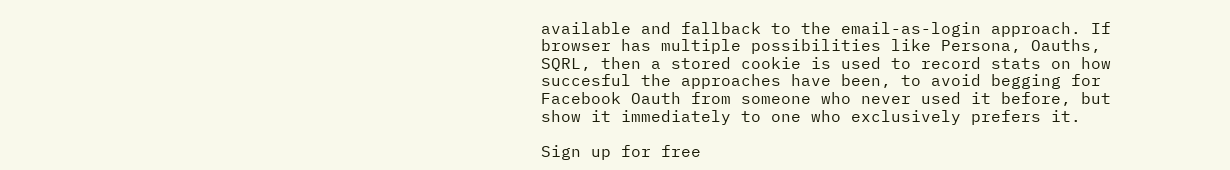available and fallback to the email-as-login approach. If browser has multiple possibilities like Persona, Oauths, SQRL, then a stored cookie is used to record stats on how succesful the approaches have been, to avoid begging for Facebook Oauth from someone who never used it before, but show it immediately to one who exclusively prefers it.

Sign up for free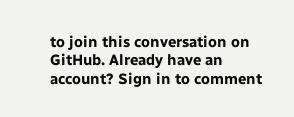to join this conversation on GitHub. Already have an account? Sign in to comment